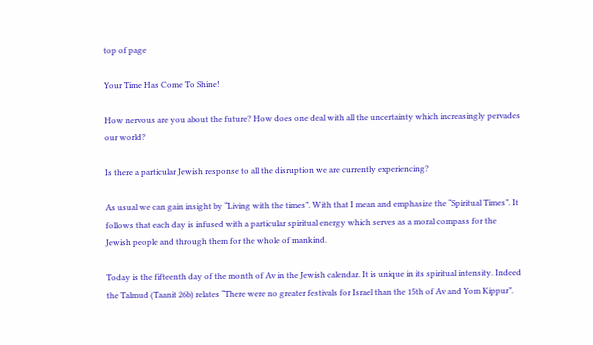top of page

Your Time Has Come To Shine!

How nervous are you about the future? How does one deal with all the uncertainty which increasingly pervades our world?

Is there a particular Jewish response to all the disruption we are currently experiencing?

As usual we can gain insight by “Living with the times”. With that I mean and emphasize the “Spiritual Times”. It follows that each day is infused with a particular spiritual energy which serves as a moral compass for the Jewish people and through them for the whole of mankind.

Today is the fifteenth day of the month of Av in the Jewish calendar. It is unique in its spiritual intensity. Indeed the Talmud (Taanit 26b) relates “There were no greater festivals for Israel than the 15th of Av and Yom Kippur”.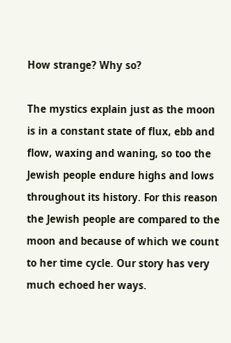How strange? Why so?

The mystics explain just as the moon is in a constant state of flux, ebb and flow, waxing and waning, so too the Jewish people endure highs and lows throughout its history. For this reason the Jewish people are compared to the moon and because of which we count to her time cycle. Our story has very much echoed her ways.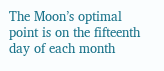The Moon’s optimal point is on the fifteenth day of each month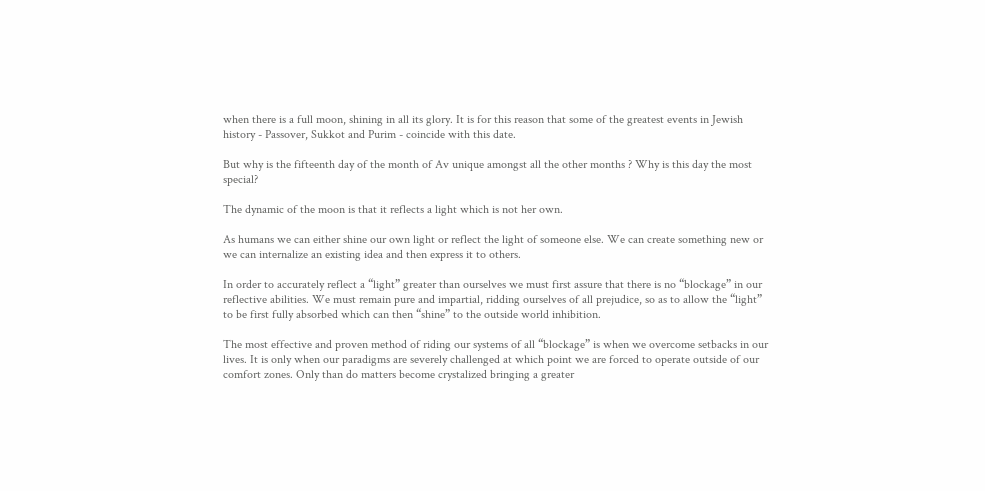when there is a full moon, shining in all its glory. It is for this reason that some of the greatest events in Jewish history - Passover, Sukkot and Purim - coincide with this date.

But why is the fifteenth day of the month of Av unique amongst all the other months ? Why is this day the most special?

The dynamic of the moon is that it reflects a light which is not her own.

As humans we can either shine our own light or reflect the light of someone else. We can create something new or we can internalize an existing idea and then express it to others.

In order to accurately reflect a “light” greater than ourselves we must first assure that there is no “blockage” in our reflective abilities. We must remain pure and impartial, ridding ourselves of all prejudice, so as to allow the “light” to be first fully absorbed which can then “shine” to the outside world inhibition.

The most effective and proven method of riding our systems of all “blockage” is when we overcome setbacks in our lives. It is only when our paradigms are severely challenged at which point we are forced to operate outside of our comfort zones. Only than do matters become crystalized bringing a greater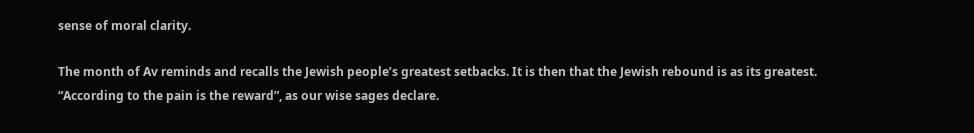sense of moral clarity.

The month of Av reminds and recalls the Jewish people’s greatest setbacks. It is then that the Jewish rebound is as its greatest. “According to the pain is the reward”, as our wise sages declare.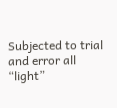Subjected to trial and error all “light”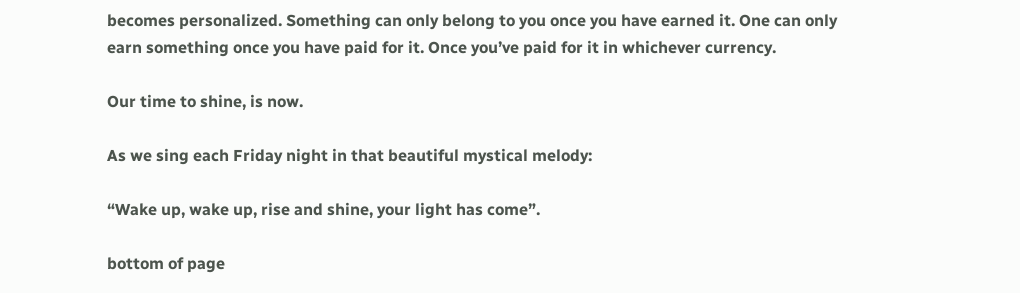becomes personalized. Something can only belong to you once you have earned it. One can only earn something once you have paid for it. Once you’ve paid for it in whichever currency.

Our time to shine, is now.

As we sing each Friday night in that beautiful mystical melody:

“Wake up, wake up, rise and shine, your light has come”.

bottom of page